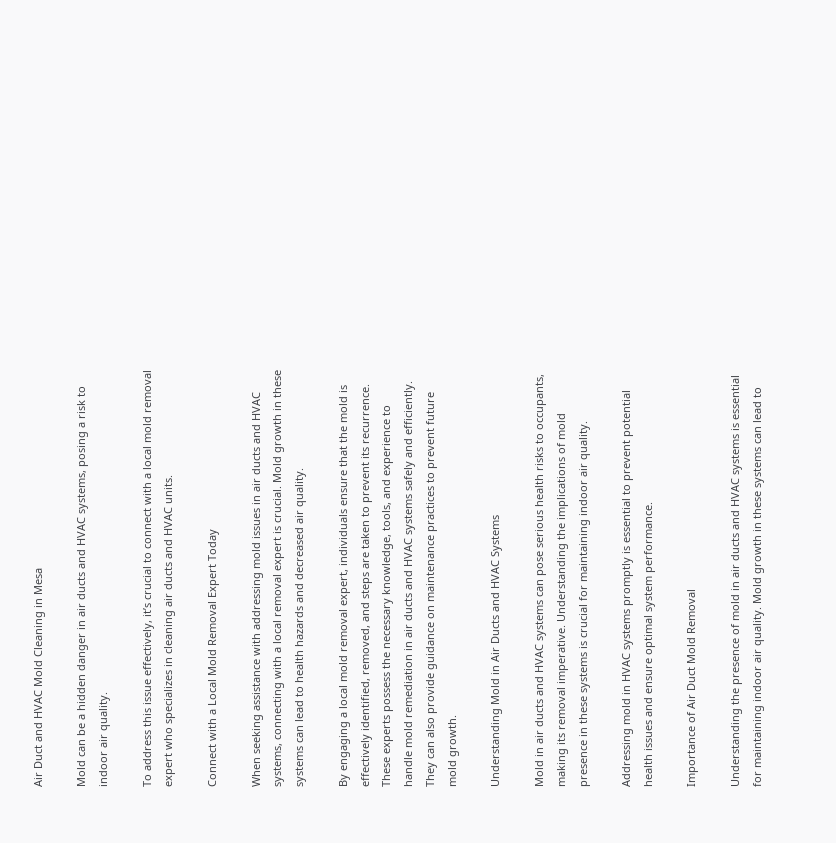Air Duct and HVAC Mold Cleaning in Mesa

Mold can be a hidden danger in air ducts and HVAC systems, posing a risk to indoor air quality.

To address this issue effectively, it’s crucial to connect with a local mold removal expert who specializes in cleaning air ducts and HVAC units.

Connect with a Local Mold Removal Expert Today

When seeking assistance with addressing mold issues in air ducts and HVAC systems, connecting with a local removal expert is crucial. Mold growth in these systems can lead to health hazards and decreased air quality.

By engaging a local mold removal expert, individuals ensure that the mold is effectively identified, removed, and steps are taken to prevent its recurrence. These experts possess the necessary knowledge, tools, and experience to handle mold remediation in air ducts and HVAC systems safely and efficiently. They can also provide guidance on maintenance practices to prevent future mold growth.

Understanding Mold in Air Ducts and HVAC Systems

Mold in air ducts and HVAC systems can pose serious health risks to occupants, making its removal imperative. Understanding the implications of mold presence in these systems is crucial for maintaining indoor air quality.

Addressing mold in HVAC systems promptly is essential to prevent potential health issues and ensure optimal system performance.

Importance of Air Duct Mold Removal

Understanding the presence of mold in air ducts and HVAC systems is essential for maintaining indoor air quality. Mold growth in these systems can lead to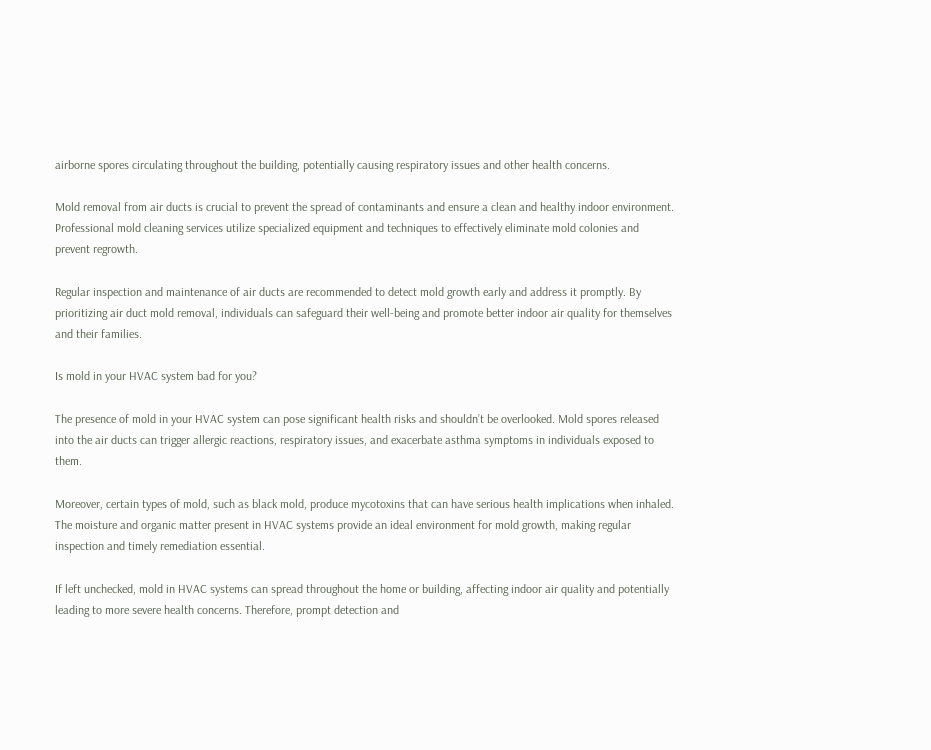airborne spores circulating throughout the building, potentially causing respiratory issues and other health concerns.

Mold removal from air ducts is crucial to prevent the spread of contaminants and ensure a clean and healthy indoor environment. Professional mold cleaning services utilize specialized equipment and techniques to effectively eliminate mold colonies and prevent regrowth.

Regular inspection and maintenance of air ducts are recommended to detect mold growth early and address it promptly. By prioritizing air duct mold removal, individuals can safeguard their well-being and promote better indoor air quality for themselves and their families.

Is mold in your HVAC system bad for you?

The presence of mold in your HVAC system can pose significant health risks and shouldn’t be overlooked. Mold spores released into the air ducts can trigger allergic reactions, respiratory issues, and exacerbate asthma symptoms in individuals exposed to them.

Moreover, certain types of mold, such as black mold, produce mycotoxins that can have serious health implications when inhaled. The moisture and organic matter present in HVAC systems provide an ideal environment for mold growth, making regular inspection and timely remediation essential.

If left unchecked, mold in HVAC systems can spread throughout the home or building, affecting indoor air quality and potentially leading to more severe health concerns. Therefore, prompt detection and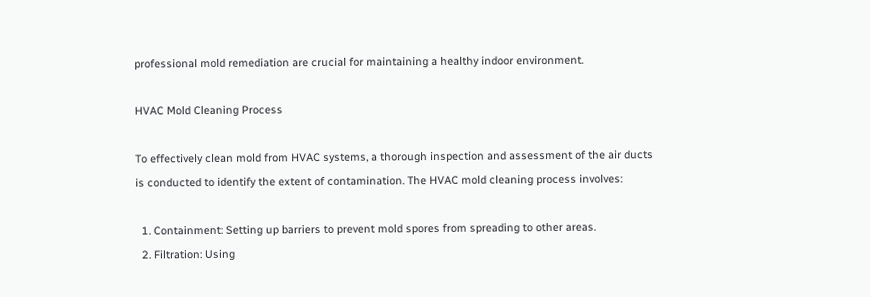professional mold remediation are crucial for maintaining a healthy indoor environment.

HVAC Mold Cleaning Process

To effectively clean mold from HVAC systems, a thorough inspection and assessment of the air ducts is conducted to identify the extent of contamination. The HVAC mold cleaning process involves:

  1. Containment: Setting up barriers to prevent mold spores from spreading to other areas.
  2. Filtration: Using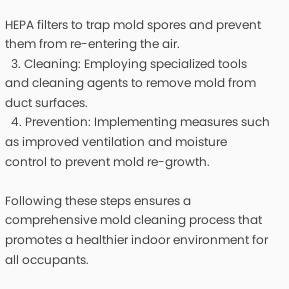HEPA filters to trap mold spores and prevent them from re-entering the air.
  3. Cleaning: Employing specialized tools and cleaning agents to remove mold from duct surfaces.
  4. Prevention: Implementing measures such as improved ventilation and moisture control to prevent mold re-growth.

Following these steps ensures a comprehensive mold cleaning process that promotes a healthier indoor environment for all occupants.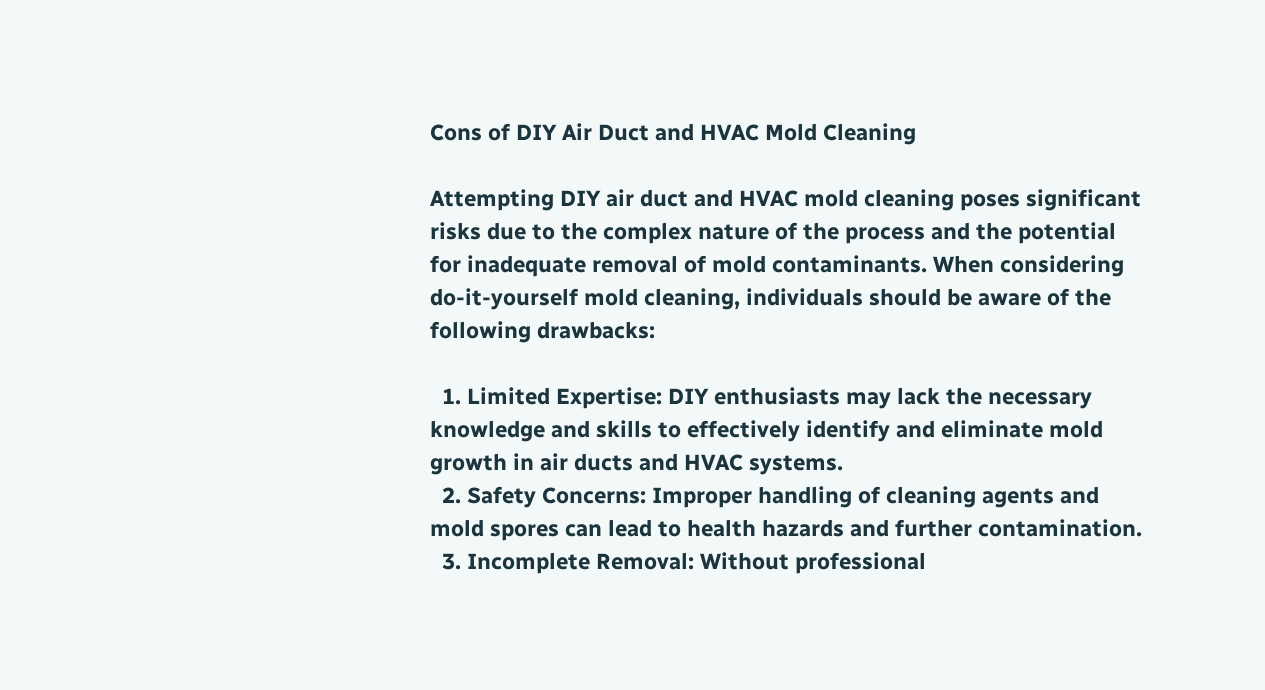Cons of DIY Air Duct and HVAC Mold Cleaning

Attempting DIY air duct and HVAC mold cleaning poses significant risks due to the complex nature of the process and the potential for inadequate removal of mold contaminants. When considering do-it-yourself mold cleaning, individuals should be aware of the following drawbacks:

  1. Limited Expertise: DIY enthusiasts may lack the necessary knowledge and skills to effectively identify and eliminate mold growth in air ducts and HVAC systems.
  2. Safety Concerns: Improper handling of cleaning agents and mold spores can lead to health hazards and further contamination.
  3. Incomplete Removal: Without professional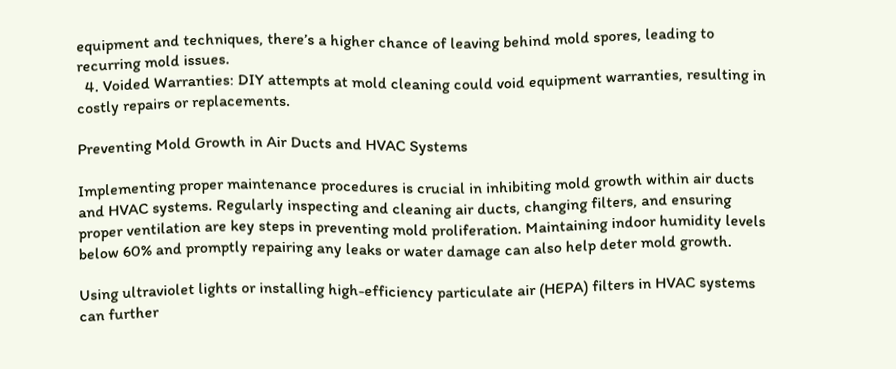equipment and techniques, there’s a higher chance of leaving behind mold spores, leading to recurring mold issues.
  4. Voided Warranties: DIY attempts at mold cleaning could void equipment warranties, resulting in costly repairs or replacements.

Preventing Mold Growth in Air Ducts and HVAC Systems

Implementing proper maintenance procedures is crucial in inhibiting mold growth within air ducts and HVAC systems. Regularly inspecting and cleaning air ducts, changing filters, and ensuring proper ventilation are key steps in preventing mold proliferation. Maintaining indoor humidity levels below 60% and promptly repairing any leaks or water damage can also help deter mold growth.

Using ultraviolet lights or installing high-efficiency particulate air (HEPA) filters in HVAC systems can further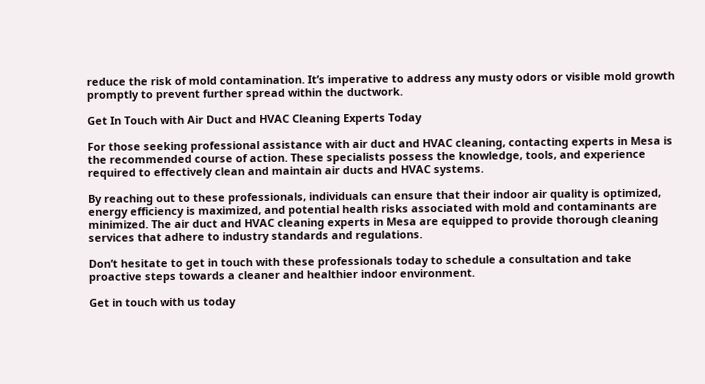reduce the risk of mold contamination. It’s imperative to address any musty odors or visible mold growth promptly to prevent further spread within the ductwork.

Get In Touch with Air Duct and HVAC Cleaning Experts Today

For those seeking professional assistance with air duct and HVAC cleaning, contacting experts in Mesa is the recommended course of action. These specialists possess the knowledge, tools, and experience required to effectively clean and maintain air ducts and HVAC systems.

By reaching out to these professionals, individuals can ensure that their indoor air quality is optimized, energy efficiency is maximized, and potential health risks associated with mold and contaminants are minimized. The air duct and HVAC cleaning experts in Mesa are equipped to provide thorough cleaning services that adhere to industry standards and regulations.

Don’t hesitate to get in touch with these professionals today to schedule a consultation and take proactive steps towards a cleaner and healthier indoor environment.

Get in touch with us today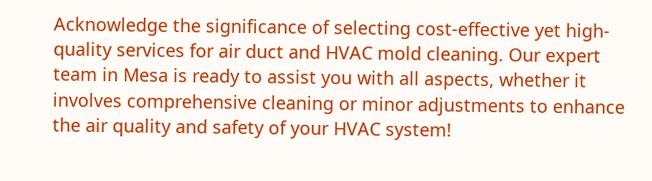Acknowledge the significance of selecting cost-effective yet high-quality services for air duct and HVAC mold cleaning. Our expert team in Mesa is ready to assist you with all aspects, whether it involves comprehensive cleaning or minor adjustments to enhance the air quality and safety of your HVAC system!